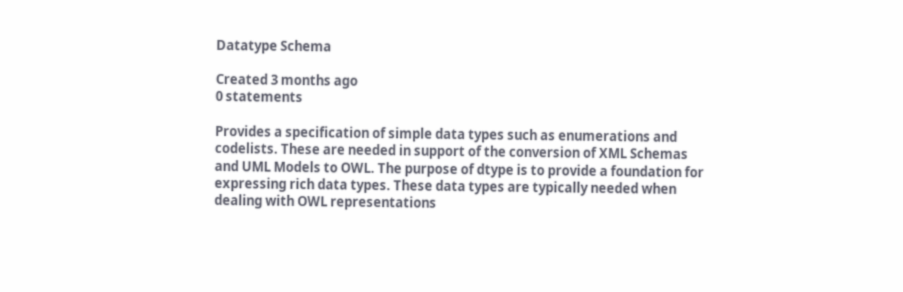Datatype Schema

Created 3 months ago
0 statements

Provides a specification of simple data types such as enumerations and codelists. These are needed in support of the conversion of XML Schemas and UML Models to OWL. The purpose of dtype is to provide a foundation for expressing rich data types. These data types are typically needed when dealing with OWL representations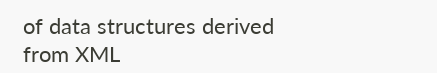of data structures derived from XML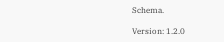Schema.

Version: 1.2.0